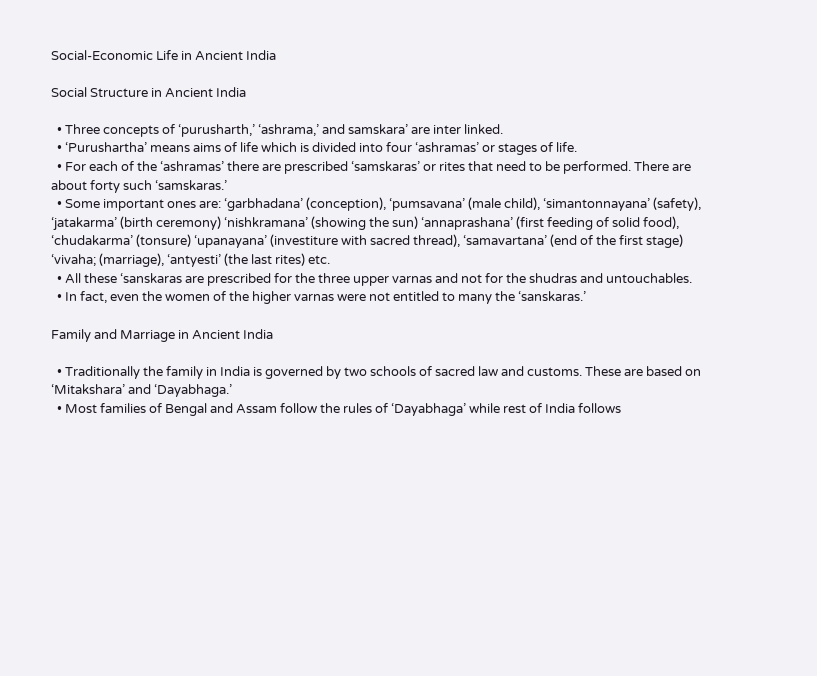Social-Economic Life in Ancient India

Social Structure in Ancient India

  • Three concepts of ‘purusharth,’ ‘ashrama,’ and samskara’ are inter linked.
  • ‘Purushartha’ means aims of life which is divided into four ‘ashramas’ or stages of life.
  • For each of the ‘ashramas’ there are prescribed ‘samskaras’ or rites that need to be performed. There are about forty such ‘samskaras.’
  • Some important ones are: ‘garbhadana’ (conception), ‘pumsavana’ (male child), ‘simantonnayana’ (safety), ‘jatakarma’ (birth ceremony) ‘nishkramana’ (showing the sun) ‘annaprashana’ (first feeding of solid food), ‘chudakarma’ (tonsure) ‘upanayana’ (investiture with sacred thread), ‘samavartana’ (end of the first stage) ‘vivaha; (marriage), ‘antyesti’ (the last rites) etc.
  • All these ‘sanskaras are prescribed for the three upper varnas and not for the shudras and untouchables.
  • In fact, even the women of the higher varnas were not entitled to many the ‘sanskaras.’

Family and Marriage in Ancient India

  • Traditionally the family in India is governed by two schools of sacred law and customs. These are based on ‘Mitakshara’ and ‘Dayabhaga.’
  • Most families of Bengal and Assam follow the rules of ‘Dayabhaga’ while rest of India follows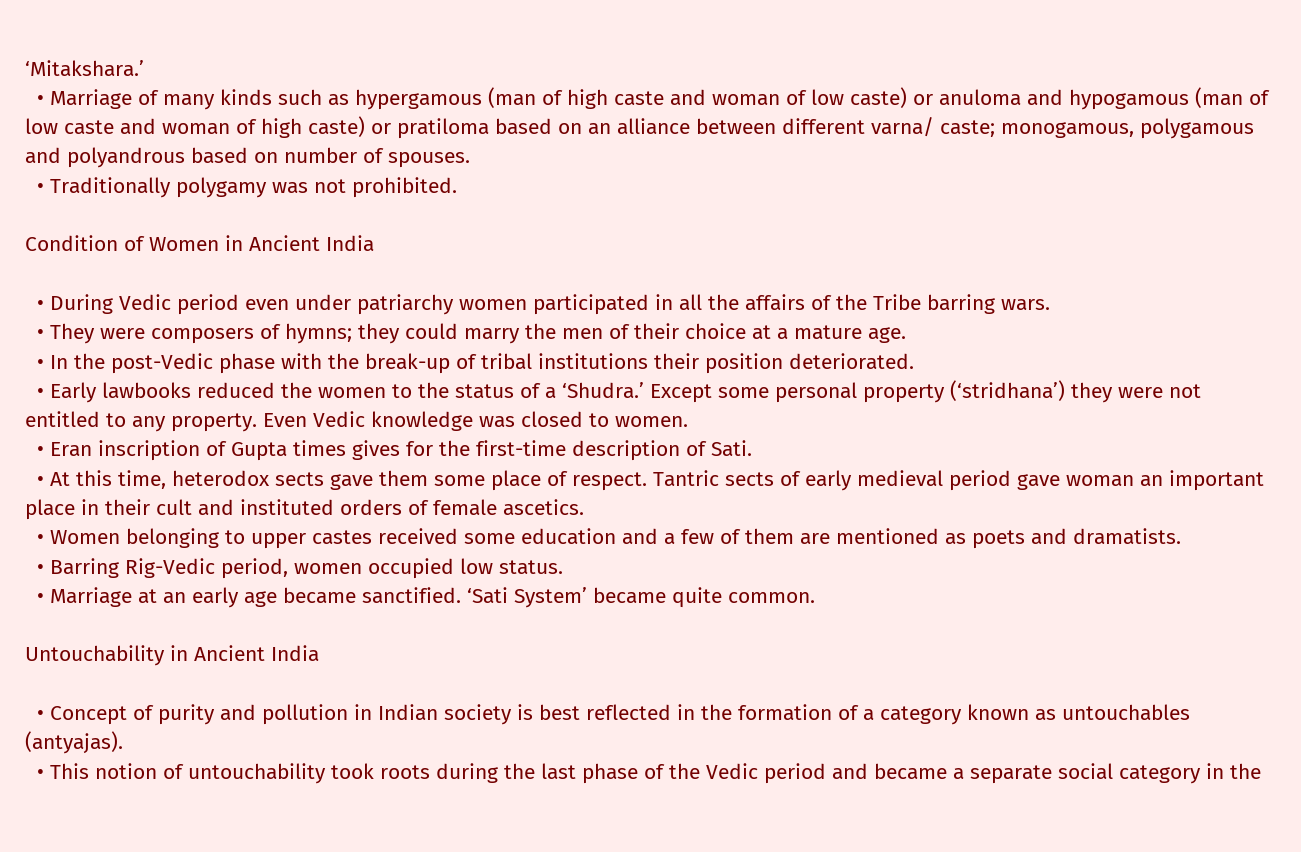‘Mitakshara.’
  • Marriage of many kinds such as hypergamous (man of high caste and woman of low caste) or anuloma and hypogamous (man of low caste and woman of high caste) or pratiloma based on an alliance between different varna/ caste; monogamous, polygamous and polyandrous based on number of spouses.
  • Traditionally polygamy was not prohibited.

Condition of Women in Ancient India

  • During Vedic period even under patriarchy women participated in all the affairs of the Tribe barring wars.
  • They were composers of hymns; they could marry the men of their choice at a mature age.
  • In the post-Vedic phase with the break-up of tribal institutions their position deteriorated.
  • Early lawbooks reduced the women to the status of a ‘Shudra.’ Except some personal property (‘stridhana’) they were not entitled to any property. Even Vedic knowledge was closed to women.
  • Eran inscription of Gupta times gives for the first-time description of Sati.
  • At this time, heterodox sects gave them some place of respect. Tantric sects of early medieval period gave woman an important place in their cult and instituted orders of female ascetics.
  • Women belonging to upper castes received some education and a few of them are mentioned as poets and dramatists.
  • Barring Rig-Vedic period, women occupied low status.
  • Marriage at an early age became sanctified. ‘Sati System’ became quite common.

Untouchability in Ancient India

  • Concept of purity and pollution in Indian society is best reflected in the formation of a category known as untouchables (antyajas).
  • This notion of untouchability took roots during the last phase of the Vedic period and became a separate social category in the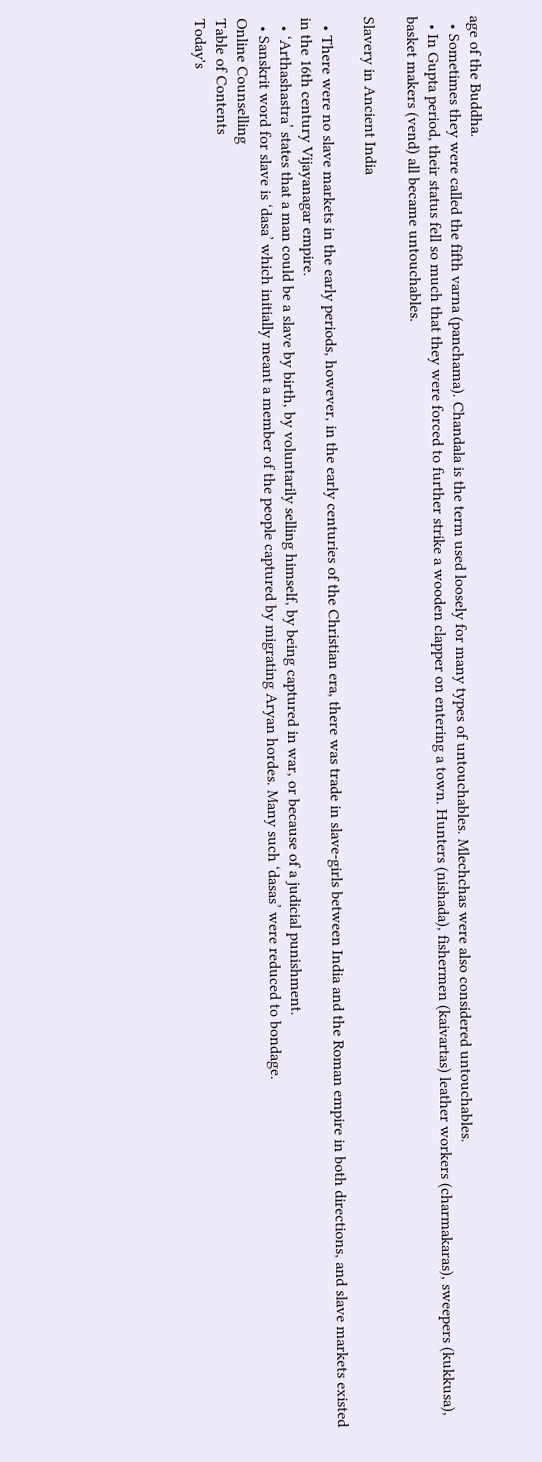age of the Buddha.
  • Sometimes they were called the fifth varna (panchama). Chandala is the term used loosely for many types of untouchables. Mlechchas were also considered untouchables.
  • In Gupta period, their status fell so much that they were forced to further strike a wooden clapper on entering a town. Hunters (nishada), fishermen (kaivartas) leather workers (charmakaras), sweepers (kukkusa), basket makers (vend) all became untouchables.

Slavery in Ancient India

  • There were no slave markets in the early periods, however, in the early centuries of the Christian era, there was trade in slave-girls between India and the Roman empire in both directions, and slave markets existed in the 16th century Vijayanagar empire.
  • ‘Arthashastra’ states that a man could be a slave by birth, by voluntarily selling himself, by being captured in war, or because of a judicial punishment.
  • Sanskrit word for slave is ‘dasa’ which initially meant a member of the people captured by migrating Aryan hordes. Many such ‘dasas’ were reduced to bondage.
Online Counselling
Table of Contents
Today's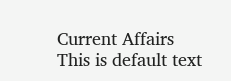Current Affairs
This is default text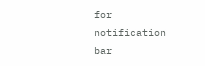for notification bar